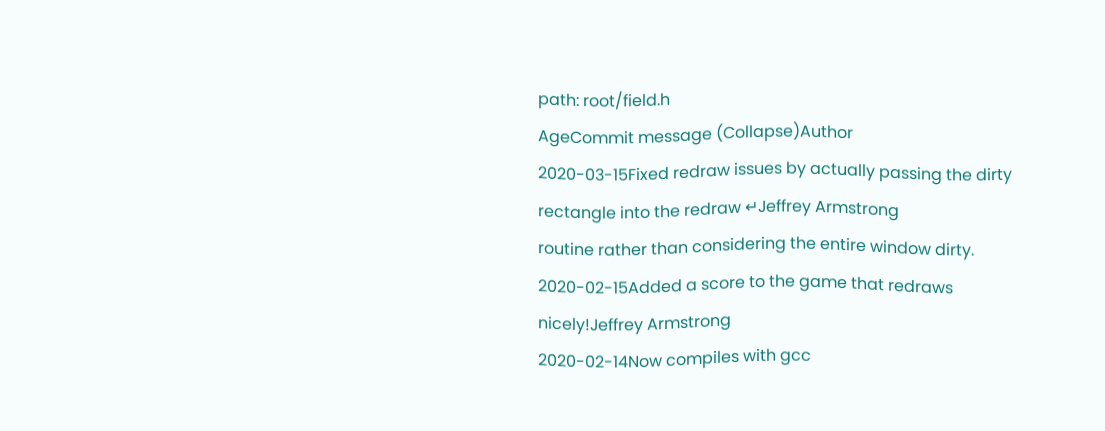path: root/field.h
AgeCommit message (Collapse)Author
2020-03-15Fixed redraw issues by actually passing the dirty rectangle into the redraw ↵Jeffrey Armstrong
routine rather than considering the entire window dirty.
2020-02-15Added a score to the game that redraws nicely!Jeffrey Armstrong
2020-02-14Now compiles with gcc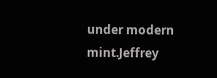under modern mint.Jeffrey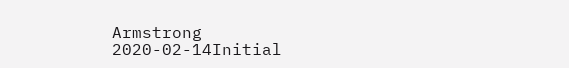Armstrong
2020-02-14Initial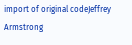import of original codeJeffrey Armstrong